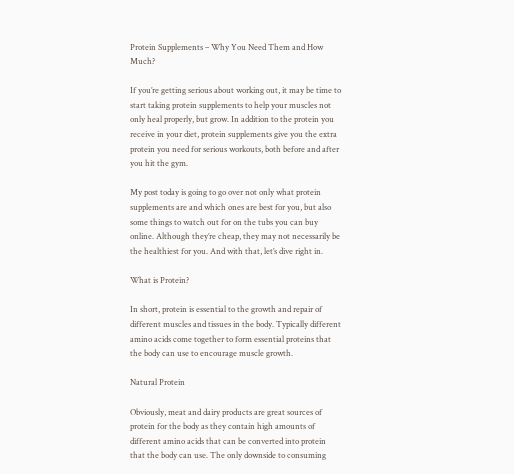Protein Supplements – Why You Need Them and How Much?

If you’re getting serious about working out, it may be time to start taking protein supplements to help your muscles not only heal properly, but grow. In addition to the protein you receive in your diet, protein supplements give you the extra protein you need for serious workouts, both before and after you hit the gym.

My post today is going to go over not only what protein supplements are and which ones are best for you, but also some things to watch out for on the tubs you can buy online. Although they’re cheap, they may not necessarily be the healthiest for you. And with that, let’s dive right in.

What is Protein?

In short, protein is essential to the growth and repair of different muscles and tissues in the body. Typically different amino acids come together to form essential proteins that the body can use to encourage muscle growth.

Natural Protein

Obviously, meat and dairy products are great sources of protein for the body as they contain high amounts of different amino acids that can be converted into protein that the body can use. The only downside to consuming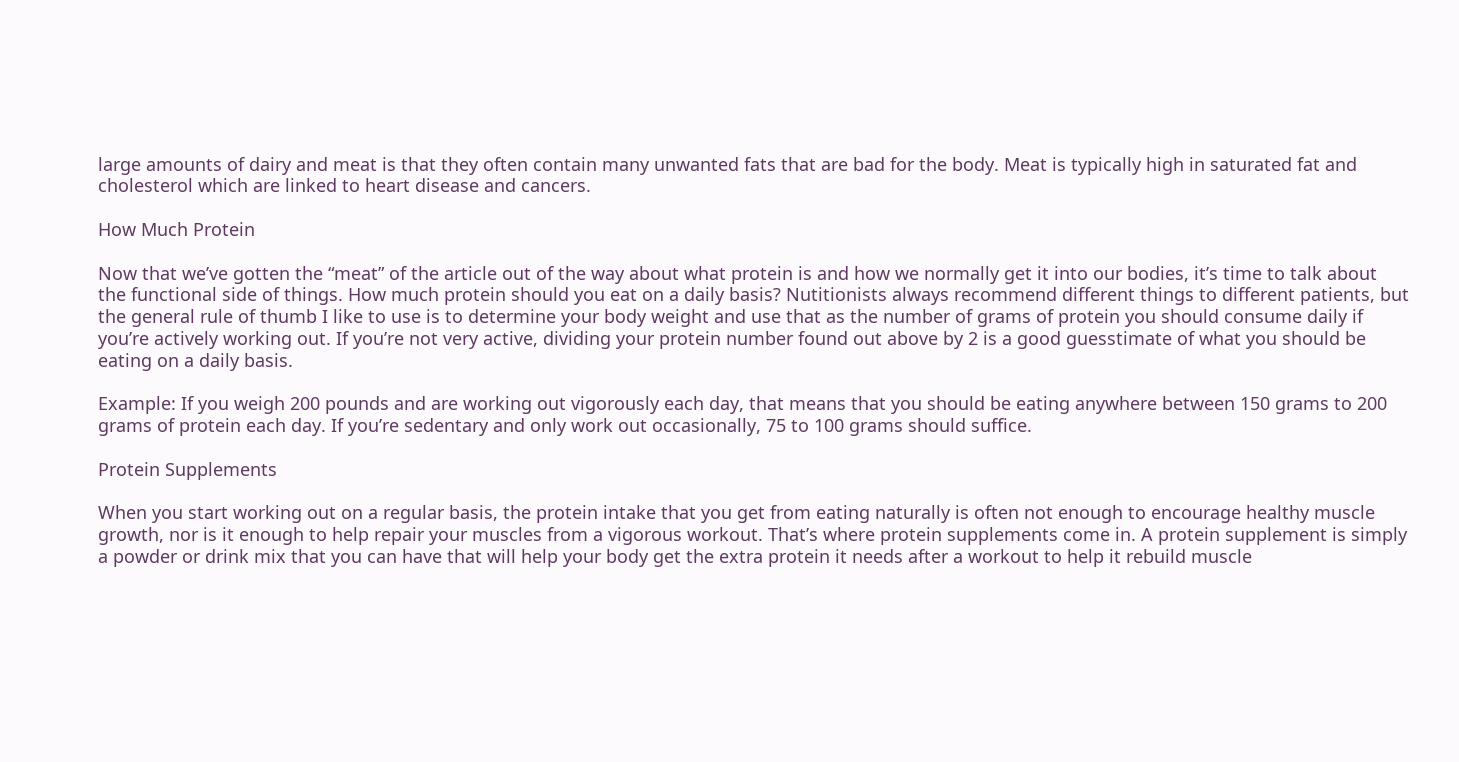large amounts of dairy and meat is that they often contain many unwanted fats that are bad for the body. Meat is typically high in saturated fat and cholesterol which are linked to heart disease and cancers.

How Much Protein

Now that we’ve gotten the “meat” of the article out of the way about what protein is and how we normally get it into our bodies, it’s time to talk about the functional side of things. How much protein should you eat on a daily basis? Nutitionists always recommend different things to different patients, but the general rule of thumb I like to use is to determine your body weight and use that as the number of grams of protein you should consume daily if you’re actively working out. If you’re not very active, dividing your protein number found out above by 2 is a good guesstimate of what you should be eating on a daily basis.

Example: If you weigh 200 pounds and are working out vigorously each day, that means that you should be eating anywhere between 150 grams to 200 grams of protein each day. If you’re sedentary and only work out occasionally, 75 to 100 grams should suffice.

Protein Supplements

When you start working out on a regular basis, the protein intake that you get from eating naturally is often not enough to encourage healthy muscle growth, nor is it enough to help repair your muscles from a vigorous workout. That’s where protein supplements come in. A protein supplement is simply a powder or drink mix that you can have that will help your body get the extra protein it needs after a workout to help it rebuild muscle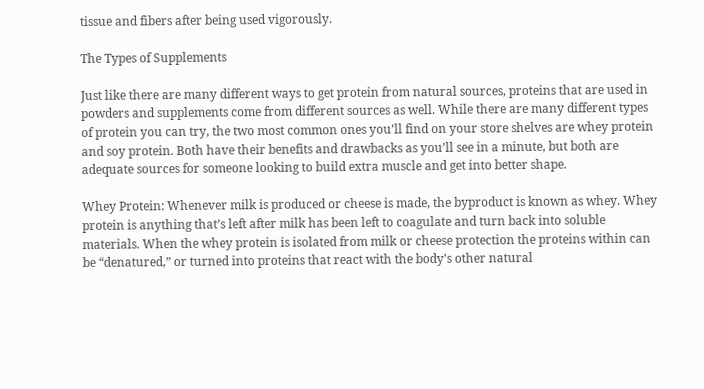tissue and fibers after being used vigorously.

The Types of Supplements

Just like there are many different ways to get protein from natural sources, proteins that are used in powders and supplements come from different sources as well. While there are many different types of protein you can try, the two most common ones you’ll find on your store shelves are whey protein and soy protein. Both have their benefits and drawbacks as you’ll see in a minute, but both are adequate sources for someone looking to build extra muscle and get into better shape.

Whey Protein: Whenever milk is produced or cheese is made, the byproduct is known as whey. Whey protein is anything that’s left after milk has been left to coagulate and turn back into soluble materials. When the whey protein is isolated from milk or cheese protection the proteins within can be “denatured,” or turned into proteins that react with the body’s other natural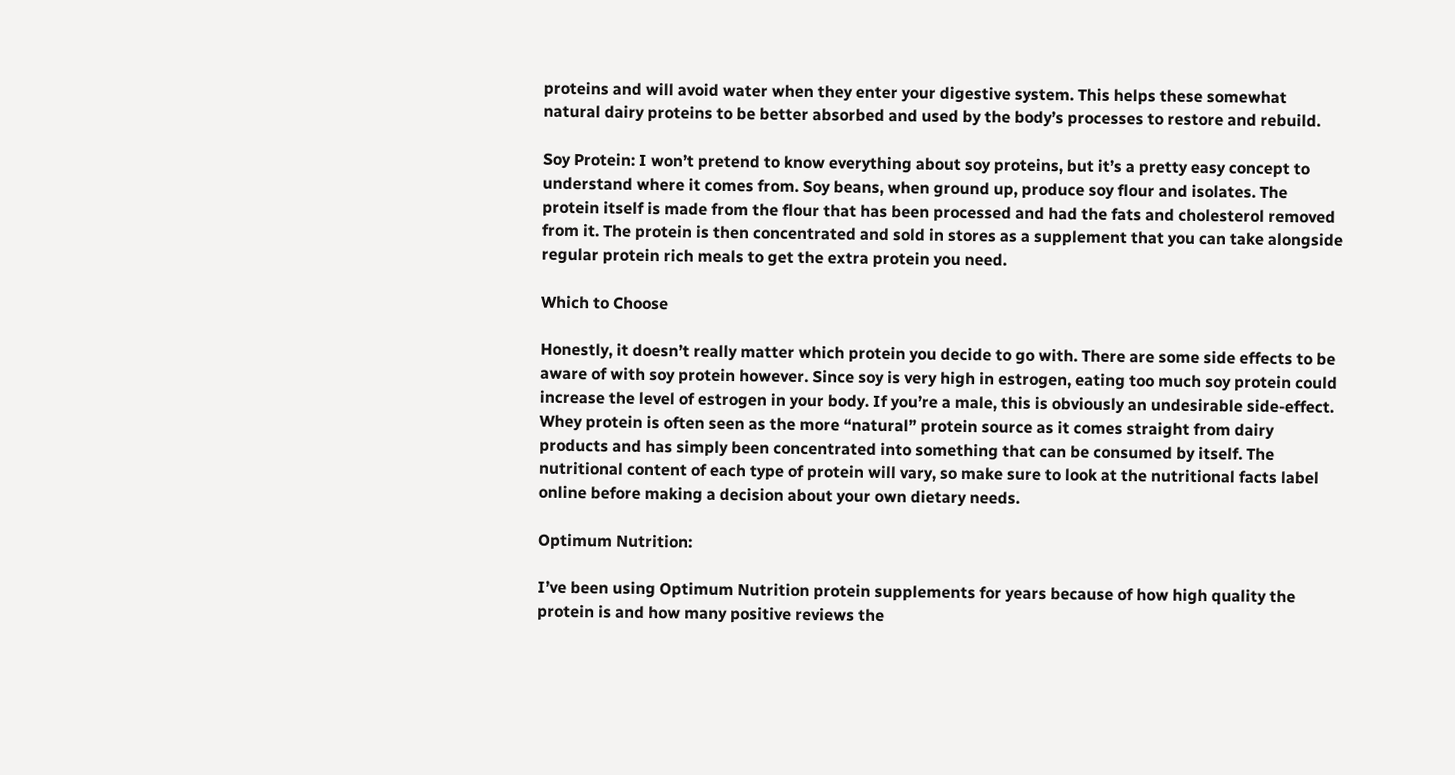proteins and will avoid water when they enter your digestive system. This helps these somewhat natural dairy proteins to be better absorbed and used by the body’s processes to restore and rebuild.

Soy Protein: I won’t pretend to know everything about soy proteins, but it’s a pretty easy concept to understand where it comes from. Soy beans, when ground up, produce soy flour and isolates. The protein itself is made from the flour that has been processed and had the fats and cholesterol removed from it. The protein is then concentrated and sold in stores as a supplement that you can take alongside regular protein rich meals to get the extra protein you need.

Which to Choose

Honestly, it doesn’t really matter which protein you decide to go with. There are some side effects to be aware of with soy protein however. Since soy is very high in estrogen, eating too much soy protein could increase the level of estrogen in your body. If you’re a male, this is obviously an undesirable side-effect. Whey protein is often seen as the more “natural” protein source as it comes straight from dairy products and has simply been concentrated into something that can be consumed by itself. The nutritional content of each type of protein will vary, so make sure to look at the nutritional facts label online before making a decision about your own dietary needs.

Optimum Nutrition:

I’ve been using Optimum Nutrition protein supplements for years because of how high quality the protein is and how many positive reviews the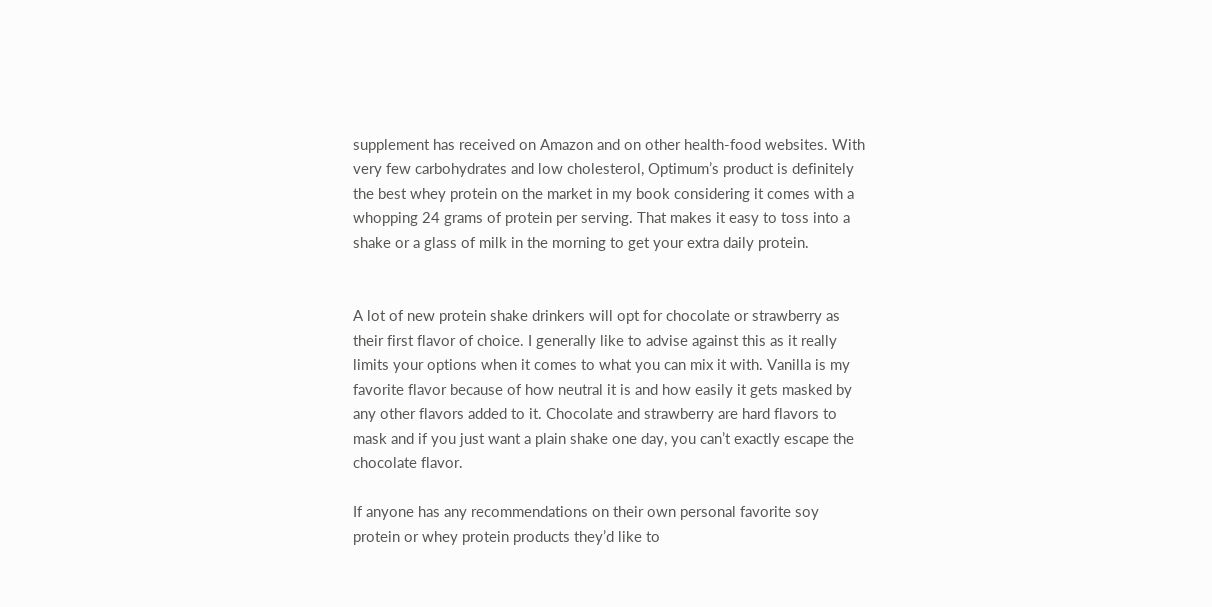supplement has received on Amazon and on other health-food websites. With very few carbohydrates and low cholesterol, Optimum’s product is definitely the best whey protein on the market in my book considering it comes with a whopping 24 grams of protein per serving. That makes it easy to toss into a shake or a glass of milk in the morning to get your extra daily protein.


A lot of new protein shake drinkers will opt for chocolate or strawberry as their first flavor of choice. I generally like to advise against this as it really limits your options when it comes to what you can mix it with. Vanilla is my favorite flavor because of how neutral it is and how easily it gets masked by any other flavors added to it. Chocolate and strawberry are hard flavors to mask and if you just want a plain shake one day, you can’t exactly escape the chocolate flavor.

If anyone has any recommendations on their own personal favorite soy protein or whey protein products they’d like to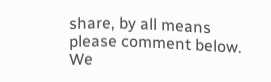share, by all means please comment below. We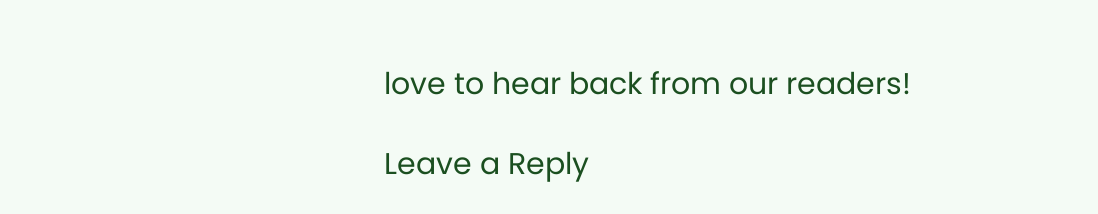love to hear back from our readers!

Leave a Reply